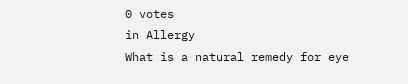0 votes
in Allergy
What is a natural remedy for eye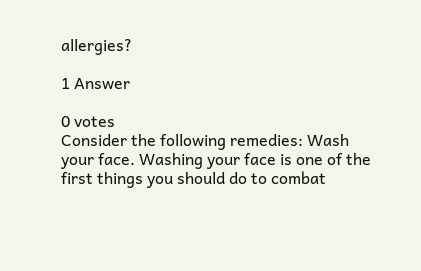allergies?

1 Answer

0 votes
Consider the following remedies: Wash your face. Washing your face is one of the first things you should do to combat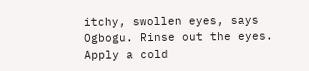itchy, swollen eyes, says Ogbogu. Rinse out the eyes. Apply a cold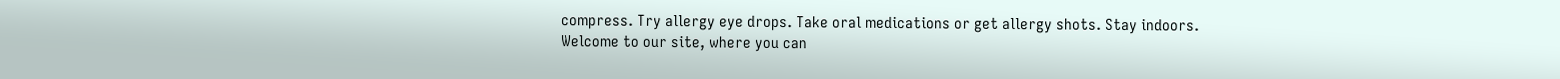compress. Try allergy eye drops. Take oral medications or get allergy shots. Stay indoors.
Welcome to our site, where you can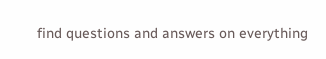find questions and answers on everything